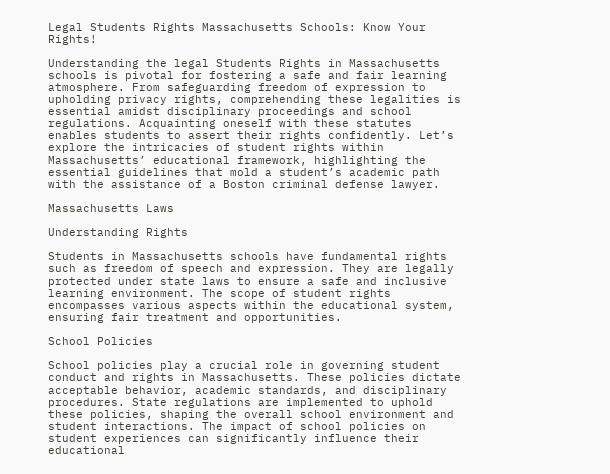Legal Students Rights Massachusetts Schools: Know Your Rights!

Understanding the legal Students Rights in Massachusetts schools is pivotal for fostering a safe and fair learning atmosphere. From safeguarding freedom of expression to upholding privacy rights, comprehending these legalities is essential amidst disciplinary proceedings and school regulations. Acquainting oneself with these statutes enables students to assert their rights confidently. Let’s explore the intricacies of student rights within Massachusetts’ educational framework, highlighting the essential guidelines that mold a student’s academic path with the assistance of a Boston criminal defense lawyer.

Massachusetts Laws

Understanding Rights

Students in Massachusetts schools have fundamental rights such as freedom of speech and expression. They are legally protected under state laws to ensure a safe and inclusive learning environment. The scope of student rights encompasses various aspects within the educational system, ensuring fair treatment and opportunities.

School Policies

School policies play a crucial role in governing student conduct and rights in Massachusetts. These policies dictate acceptable behavior, academic standards, and disciplinary procedures. State regulations are implemented to uphold these policies, shaping the overall school environment and student interactions. The impact of school policies on student experiences can significantly influence their educational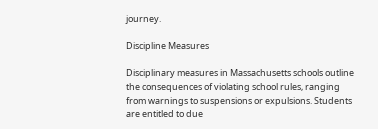journey.

Discipline Measures

Disciplinary measures in Massachusetts schools outline the consequences of violating school rules, ranging from warnings to suspensions or expulsions. Students are entitled to due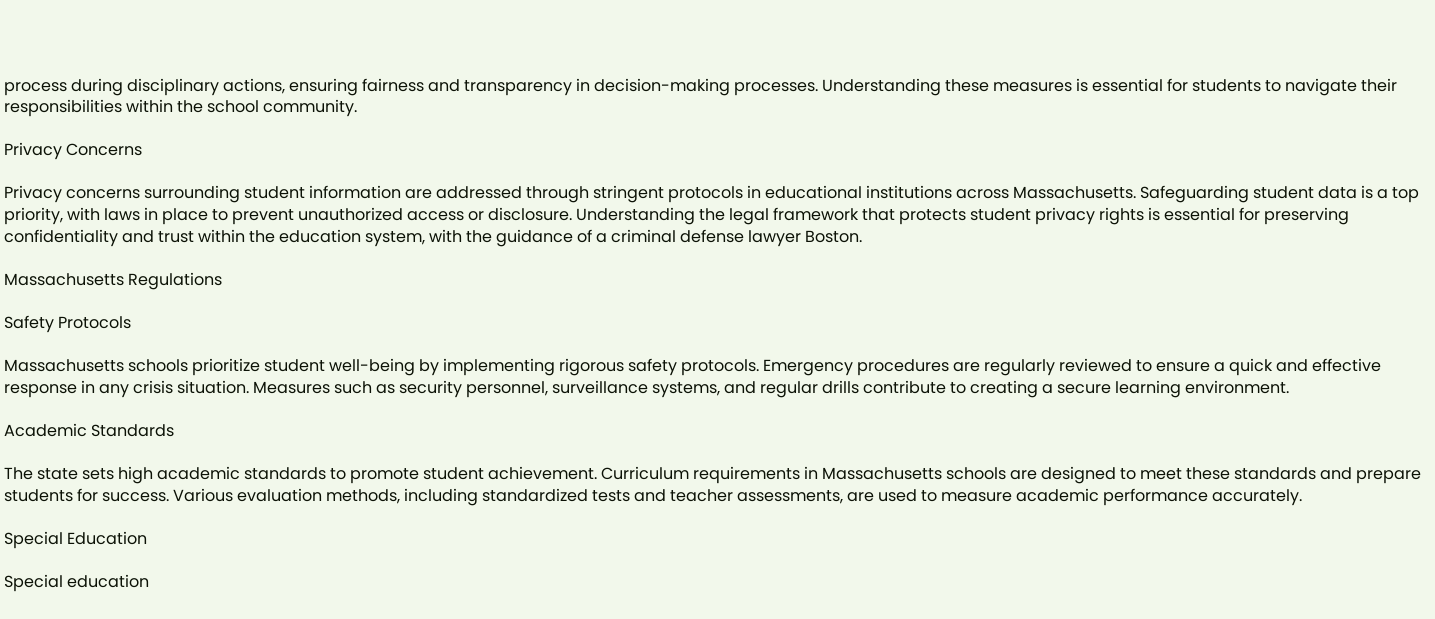process during disciplinary actions, ensuring fairness and transparency in decision-making processes. Understanding these measures is essential for students to navigate their responsibilities within the school community.

Privacy Concerns

Privacy concerns surrounding student information are addressed through stringent protocols in educational institutions across Massachusetts. Safeguarding student data is a top priority, with laws in place to prevent unauthorized access or disclosure. Understanding the legal framework that protects student privacy rights is essential for preserving confidentiality and trust within the education system, with the guidance of a criminal defense lawyer Boston.

Massachusetts Regulations

Safety Protocols

Massachusetts schools prioritize student well-being by implementing rigorous safety protocols. Emergency procedures are regularly reviewed to ensure a quick and effective response in any crisis situation. Measures such as security personnel, surveillance systems, and regular drills contribute to creating a secure learning environment.

Academic Standards

The state sets high academic standards to promote student achievement. Curriculum requirements in Massachusetts schools are designed to meet these standards and prepare students for success. Various evaluation methods, including standardized tests and teacher assessments, are used to measure academic performance accurately.

Special Education

Special education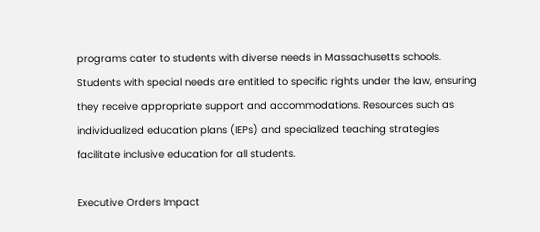programs cater to students with diverse needs in Massachusetts schools. Students with special needs are entitled to specific rights under the law, ensuring they receive appropriate support and accommodations. Resources such as individualized education plans (IEPs) and specialized teaching strategies facilitate inclusive education for all students.

Executive Orders Impact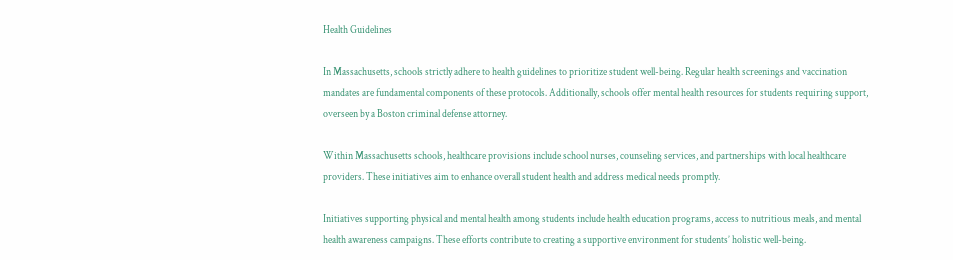Health Guidelines

In Massachusetts, schools strictly adhere to health guidelines to prioritize student well-being. Regular health screenings and vaccination mandates are fundamental components of these protocols. Additionally, schools offer mental health resources for students requiring support, overseen by a Boston criminal defense attorney.

Within Massachusetts schools, healthcare provisions include school nurses, counseling services, and partnerships with local healthcare providers. These initiatives aim to enhance overall student health and address medical needs promptly.

Initiatives supporting physical and mental health among students include health education programs, access to nutritious meals, and mental health awareness campaigns. These efforts contribute to creating a supportive environment for students’ holistic well-being.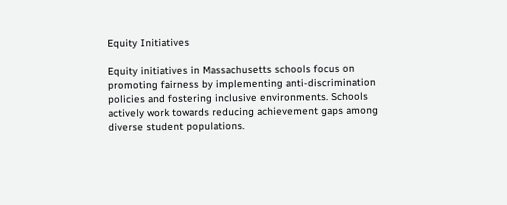Equity Initiatives

Equity initiatives in Massachusetts schools focus on promoting fairness by implementing anti-discrimination policies and fostering inclusive environments. Schools actively work towards reducing achievement gaps among diverse student populations.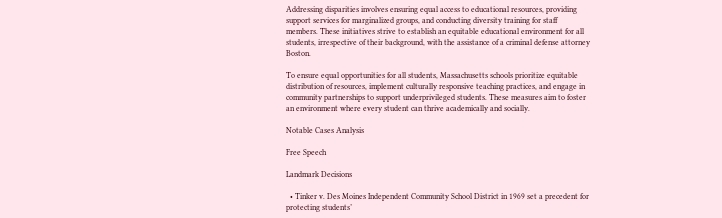Addressing disparities involves ensuring equal access to educational resources, providing support services for marginalized groups, and conducting diversity training for staff members. These initiatives strive to establish an equitable educational environment for all students, irrespective of their background, with the assistance of a criminal defense attorney Boston.

To ensure equal opportunities for all students, Massachusetts schools prioritize equitable distribution of resources, implement culturally responsive teaching practices, and engage in community partnerships to support underprivileged students. These measures aim to foster an environment where every student can thrive academically and socially.

Notable Cases Analysis

Free Speech

Landmark Decisions

  • Tinker v. Des Moines Independent Community School District in 1969 set a precedent for protecting students’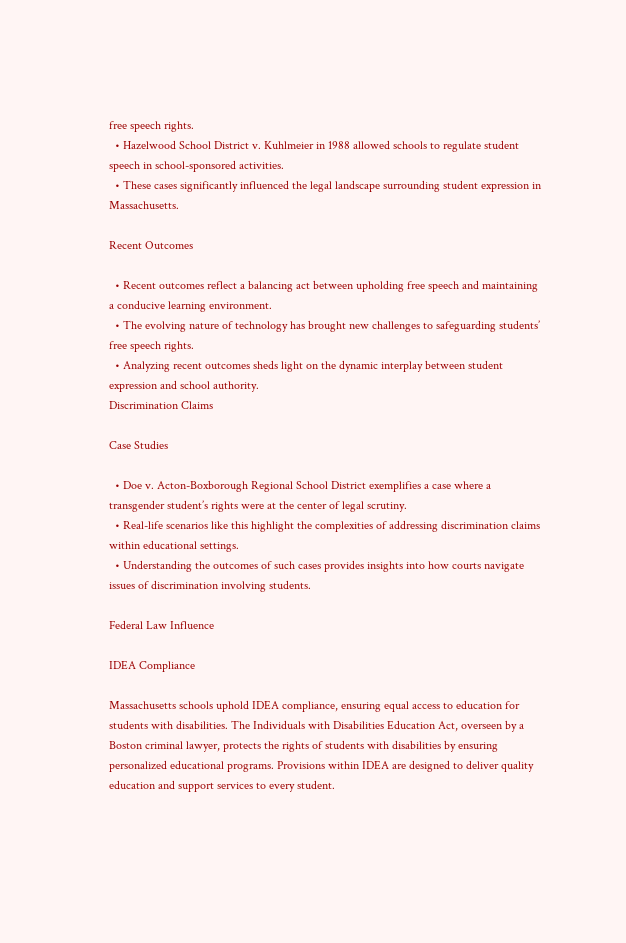free speech rights.
  • Hazelwood School District v. Kuhlmeier in 1988 allowed schools to regulate student speech in school-sponsored activities.
  • These cases significantly influenced the legal landscape surrounding student expression in Massachusetts.

Recent Outcomes

  • Recent outcomes reflect a balancing act between upholding free speech and maintaining a conducive learning environment.
  • The evolving nature of technology has brought new challenges to safeguarding students’ free speech rights.
  • Analyzing recent outcomes sheds light on the dynamic interplay between student expression and school authority.
Discrimination Claims

Case Studies

  • Doe v. Acton-Boxborough Regional School District exemplifies a case where a transgender student’s rights were at the center of legal scrutiny.
  • Real-life scenarios like this highlight the complexities of addressing discrimination claims within educational settings.
  • Understanding the outcomes of such cases provides insights into how courts navigate issues of discrimination involving students.

Federal Law Influence

IDEA Compliance

Massachusetts schools uphold IDEA compliance, ensuring equal access to education for students with disabilities. The Individuals with Disabilities Education Act, overseen by a Boston criminal lawyer, protects the rights of students with disabilities by ensuring personalized educational programs. Provisions within IDEA are designed to deliver quality education and support services to every student.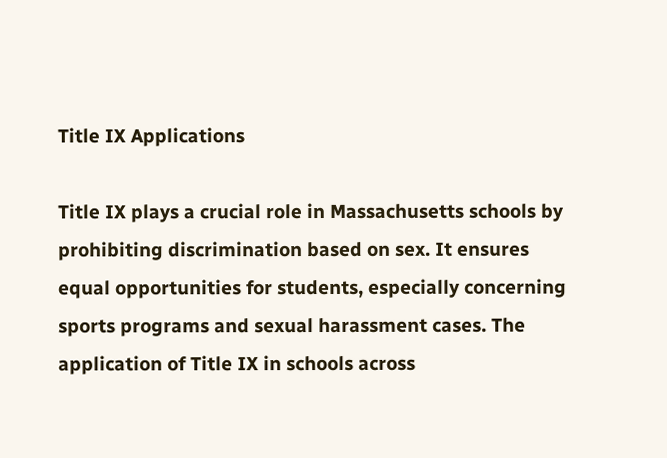Title IX Applications

Title IX plays a crucial role in Massachusetts schools by prohibiting discrimination based on sex. It ensures equal opportunities for students, especially concerning sports programs and sexual harassment cases. The application of Title IX in schools across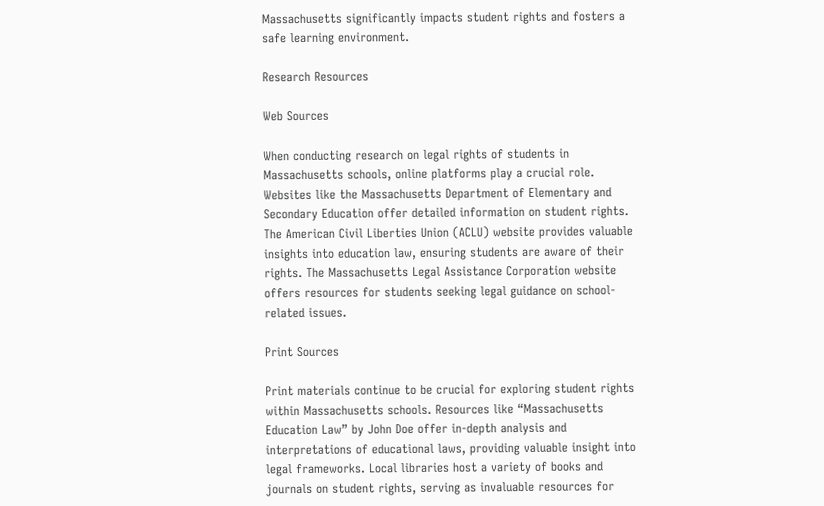Massachusetts significantly impacts student rights and fosters a safe learning environment.

Research Resources

Web Sources

When conducting research on legal rights of students in Massachusetts schools, online platforms play a crucial role. Websites like the Massachusetts Department of Elementary and Secondary Education offer detailed information on student rights. The American Civil Liberties Union (ACLU) website provides valuable insights into education law, ensuring students are aware of their rights. The Massachusetts Legal Assistance Corporation website offers resources for students seeking legal guidance on school-related issues.

Print Sources

Print materials continue to be crucial for exploring student rights within Massachusetts schools. Resources like “Massachusetts Education Law” by John Doe offer in-depth analysis and interpretations of educational laws, providing valuable insight into legal frameworks. Local libraries host a variety of books and journals on student rights, serving as invaluable resources for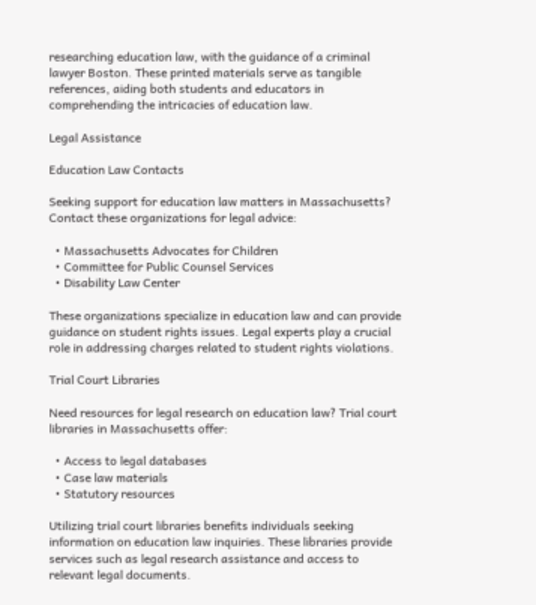researching education law, with the guidance of a criminal lawyer Boston. These printed materials serve as tangible references, aiding both students and educators in comprehending the intricacies of education law.

Legal Assistance

Education Law Contacts

Seeking support for education law matters in Massachusetts? Contact these organizations for legal advice:

  • Massachusetts Advocates for Children
  • Committee for Public Counsel Services
  • Disability Law Center

These organizations specialize in education law and can provide guidance on student rights issues. Legal experts play a crucial role in addressing charges related to student rights violations.

Trial Court Libraries

Need resources for legal research on education law? Trial court libraries in Massachusetts offer:

  • Access to legal databases
  • Case law materials
  • Statutory resources

Utilizing trial court libraries benefits individuals seeking information on education law inquiries. These libraries provide services such as legal research assistance and access to relevant legal documents.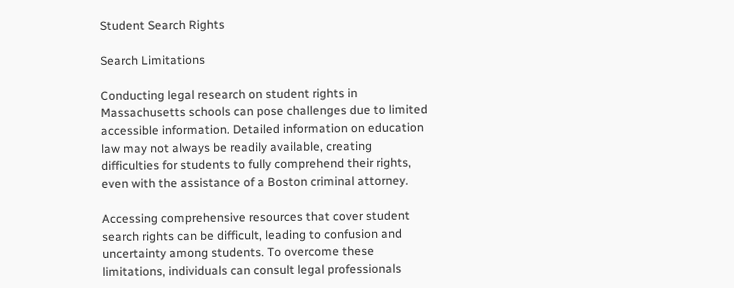Student Search Rights

Search Limitations

Conducting legal research on student rights in Massachusetts schools can pose challenges due to limited accessible information. Detailed information on education law may not always be readily available, creating difficulties for students to fully comprehend their rights, even with the assistance of a Boston criminal attorney.

Accessing comprehensive resources that cover student search rights can be difficult, leading to confusion and uncertainty among students. To overcome these limitations, individuals can consult legal professionals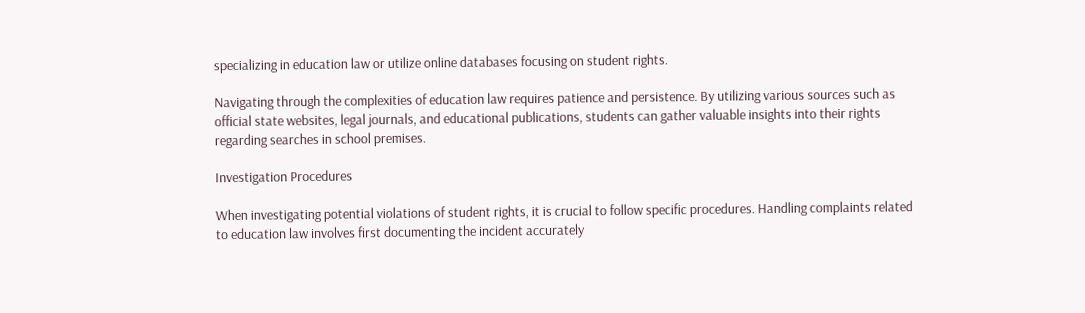specializing in education law or utilize online databases focusing on student rights.

Navigating through the complexities of education law requires patience and persistence. By utilizing various sources such as official state websites, legal journals, and educational publications, students can gather valuable insights into their rights regarding searches in school premises.

Investigation Procedures

When investigating potential violations of student rights, it is crucial to follow specific procedures. Handling complaints related to education law involves first documenting the incident accurately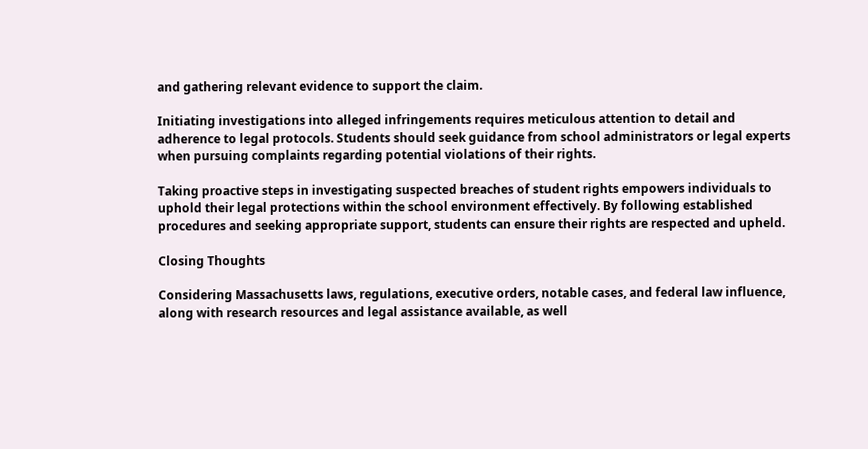and gathering relevant evidence to support the claim.

Initiating investigations into alleged infringements requires meticulous attention to detail and adherence to legal protocols. Students should seek guidance from school administrators or legal experts when pursuing complaints regarding potential violations of their rights.

Taking proactive steps in investigating suspected breaches of student rights empowers individuals to uphold their legal protections within the school environment effectively. By following established procedures and seeking appropriate support, students can ensure their rights are respected and upheld.

Closing Thoughts

Considering Massachusetts laws, regulations, executive orders, notable cases, and federal law influence, along with research resources and legal assistance available, as well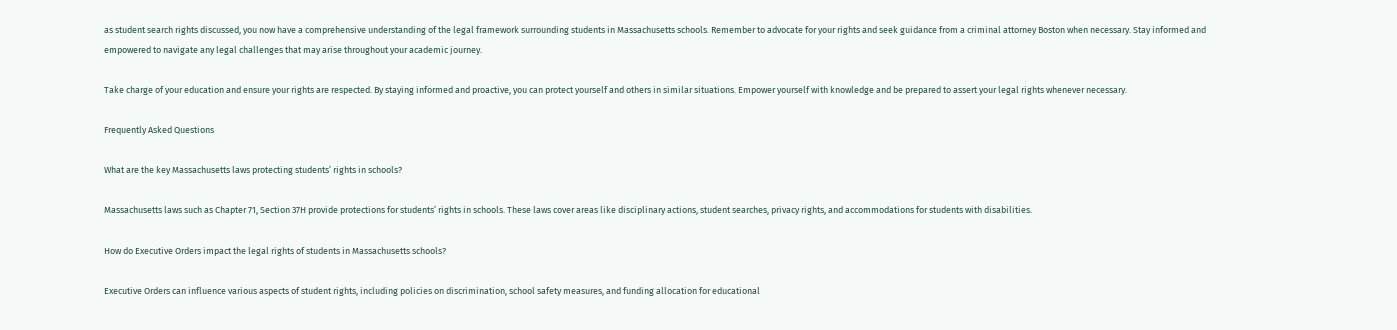as student search rights discussed, you now have a comprehensive understanding of the legal framework surrounding students in Massachusetts schools. Remember to advocate for your rights and seek guidance from a criminal attorney Boston when necessary. Stay informed and empowered to navigate any legal challenges that may arise throughout your academic journey.

Take charge of your education and ensure your rights are respected. By staying informed and proactive, you can protect yourself and others in similar situations. Empower yourself with knowledge and be prepared to assert your legal rights whenever necessary.

Frequently Asked Questions

What are the key Massachusetts laws protecting students’ rights in schools?

Massachusetts laws such as Chapter 71, Section 37H provide protections for students’ rights in schools. These laws cover areas like disciplinary actions, student searches, privacy rights, and accommodations for students with disabilities.

How do Executive Orders impact the legal rights of students in Massachusetts schools?

Executive Orders can influence various aspects of student rights, including policies on discrimination, school safety measures, and funding allocation for educational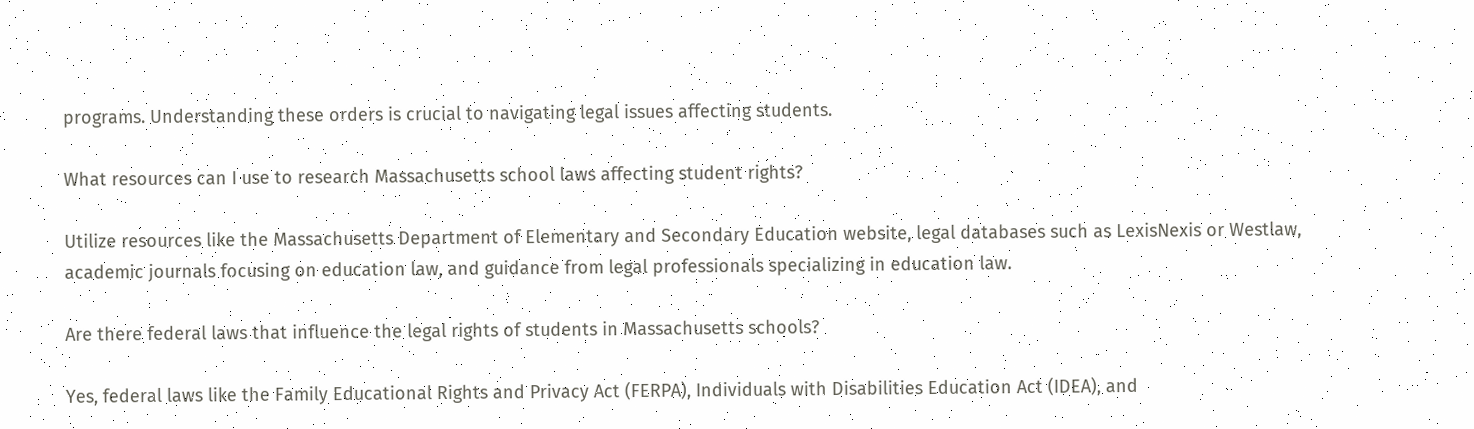programs. Understanding these orders is crucial to navigating legal issues affecting students.

What resources can I use to research Massachusetts school laws affecting student rights?

Utilize resources like the Massachusetts Department of Elementary and Secondary Education website, legal databases such as LexisNexis or Westlaw, academic journals focusing on education law, and guidance from legal professionals specializing in education law.

Are there federal laws that influence the legal rights of students in Massachusetts schools?

Yes, federal laws like the Family Educational Rights and Privacy Act (FERPA), Individuals with Disabilities Education Act (IDEA), and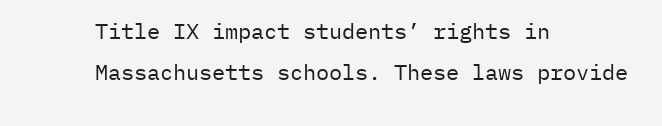Title IX impact students’ rights in Massachusetts schools. These laws provide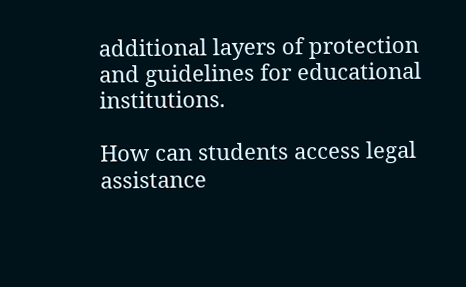additional layers of protection and guidelines for educational institutions.

How can students access legal assistance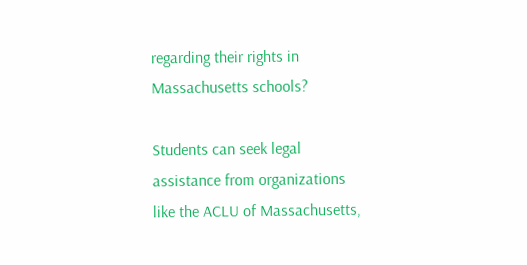regarding their rights in Massachusetts schools?

Students can seek legal assistance from organizations like the ACLU of Massachusetts,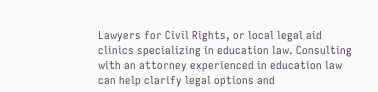Lawyers for Civil Rights, or local legal aid clinics specializing in education law. Consulting with an attorney experienced in education law can help clarify legal options and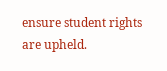ensure student rights are upheld.